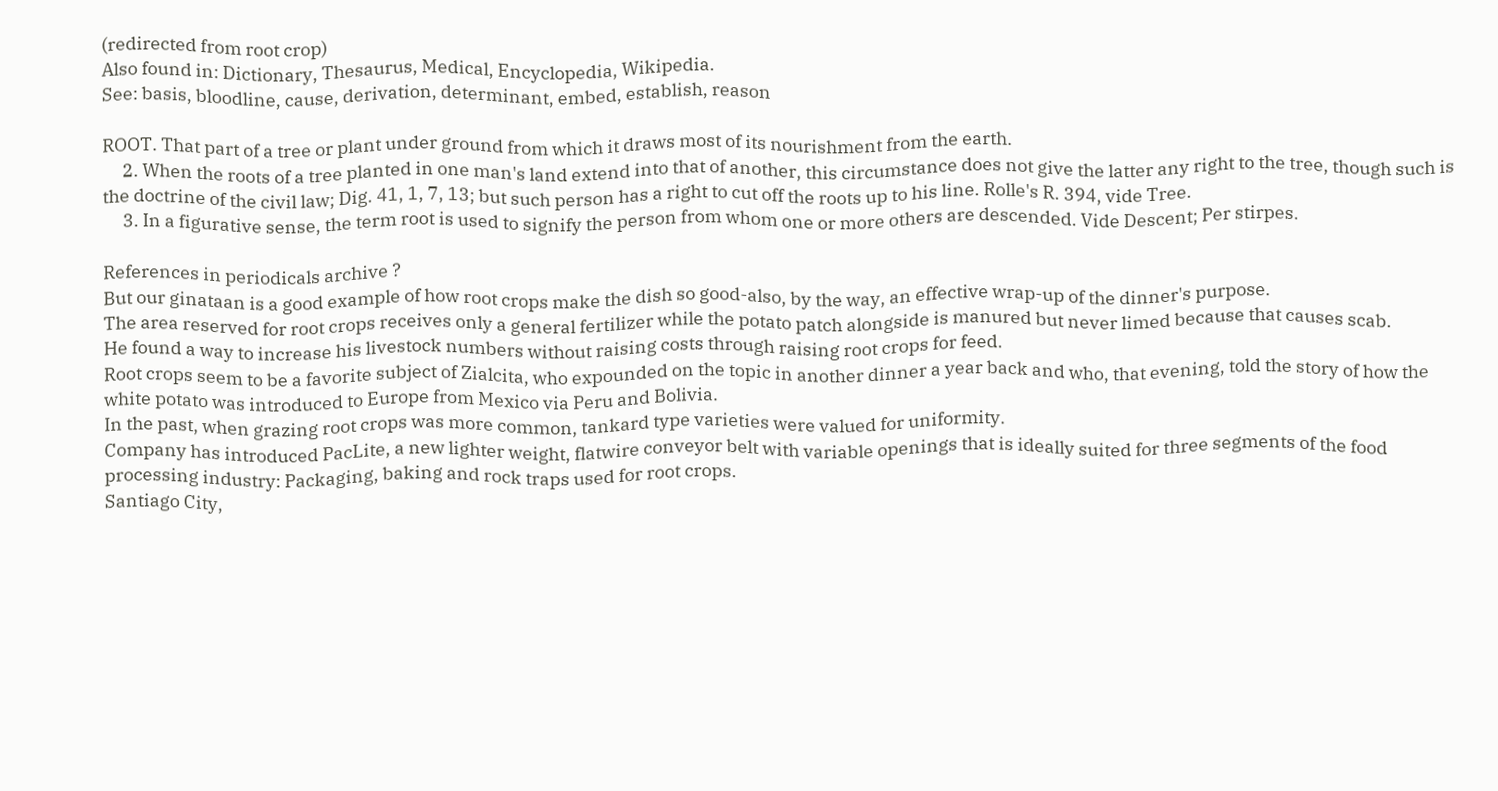(redirected from root crop)
Also found in: Dictionary, Thesaurus, Medical, Encyclopedia, Wikipedia.
See: basis, bloodline, cause, derivation, determinant, embed, establish, reason

ROOT. That part of a tree or plant under ground from which it draws most of its nourishment from the earth.
     2. When the roots of a tree planted in one man's land extend into that of another, this circumstance does not give the latter any right to the tree, though such is the doctrine of the civil law; Dig. 41, 1, 7, 13; but such person has a right to cut off the roots up to his line. Rolle's R. 394, vide Tree.
     3. In a figurative sense, the term root is used to signify the person from whom one or more others are descended. Vide Descent; Per stirpes.

References in periodicals archive ?
But our ginataan is a good example of how root crops make the dish so good-also, by the way, an effective wrap-up of the dinner's purpose.
The area reserved for root crops receives only a general fertilizer while the potato patch alongside is manured but never limed because that causes scab.
He found a way to increase his livestock numbers without raising costs through raising root crops for feed.
Root crops seem to be a favorite subject of Zialcita, who expounded on the topic in another dinner a year back and who, that evening, told the story of how the white potato was introduced to Europe from Mexico via Peru and Bolivia.
In the past, when grazing root crops was more common, tankard type varieties were valued for uniformity.
Company has introduced PacLite, a new lighter weight, flatwire conveyor belt with variable openings that is ideally suited for three segments of the food processing industry: Packaging, baking and rock traps used for root crops.
Santiago City,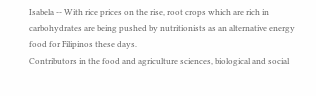Isabela -- With rice prices on the rise, root crops which are rich in carbohydrates are being pushed by nutritionists as an alternative energy food for Filipinos these days.
Contributors in the food and agriculture sciences, biological and social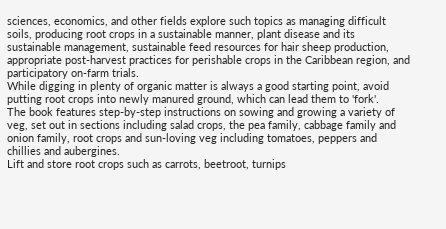sciences, economics, and other fields explore such topics as managing difficult soils, producing root crops in a sustainable manner, plant disease and its sustainable management, sustainable feed resources for hair sheep production, appropriate post-harvest practices for perishable crops in the Caribbean region, and participatory on-farm trials.
While digging in plenty of organic matter is always a good starting point, avoid putting root crops into newly manured ground, which can lead them to 'fork'.
The book features step-by-step instructions on sowing and growing a variety of veg, set out in sections including salad crops, the pea family, cabbage family and onion family, root crops and sun-loving veg including tomatoes, peppers and chillies and aubergines.
Lift and store root crops such as carrots, beetroot, turnips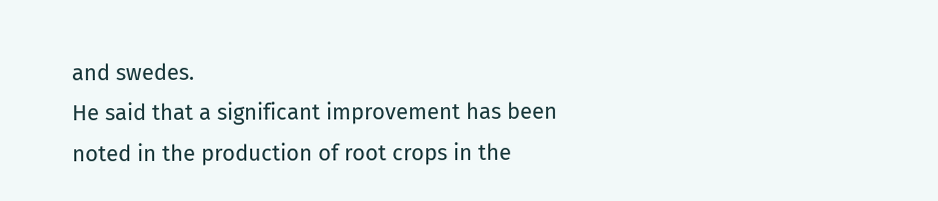and swedes.
He said that a significant improvement has been noted in the production of root crops in the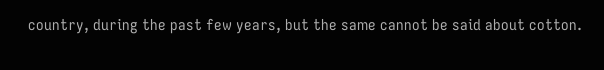country, during the past few years, but the same cannot be said about cotton.